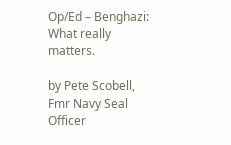Op/Ed – Benghazi: What really matters.

by Pete Scobell, Fmr Navy Seal Officer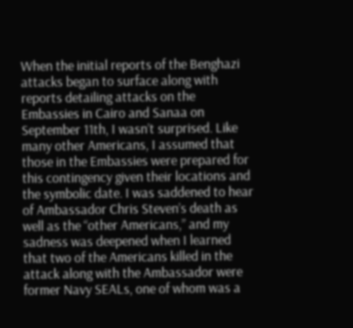When the initial reports of the Benghazi attacks began to surface along with reports detailing attacks on the Embassies in Cairo and Sanaa on September 11th, I wasn’t surprised. Like many other Americans, I assumed that those in the Embassies were prepared for this contingency given their locations and the symbolic date. I was saddened to hear of Ambassador Chris Steven’s death as well as the “other Americans,” and my sadness was deepened when I learned that two of the Americans killed in the attack along with the Ambassador were former Navy SEALs, one of whom was a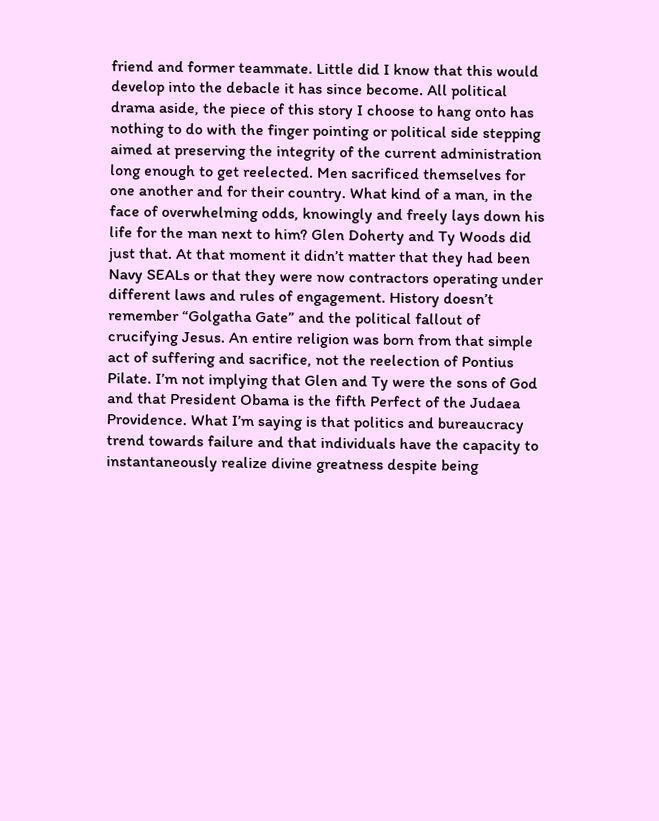friend and former teammate. Little did I know that this would develop into the debacle it has since become. All political drama aside, the piece of this story I choose to hang onto has nothing to do with the finger pointing or political side stepping aimed at preserving the integrity of the current administration long enough to get reelected. Men sacrificed themselves for one another and for their country. What kind of a man, in the face of overwhelming odds, knowingly and freely lays down his life for the man next to him? Glen Doherty and Ty Woods did just that. At that moment it didn’t matter that they had been Navy SEALs or that they were now contractors operating under different laws and rules of engagement. History doesn’t remember “Golgatha Gate” and the political fallout of crucifying Jesus. An entire religion was born from that simple act of suffering and sacrifice, not the reelection of Pontius Pilate. I’m not implying that Glen and Ty were the sons of God and that President Obama is the fifth Perfect of the Judaea Providence. What I’m saying is that politics and bureaucracy trend towards failure and that individuals have the capacity to instantaneously realize divine greatness despite being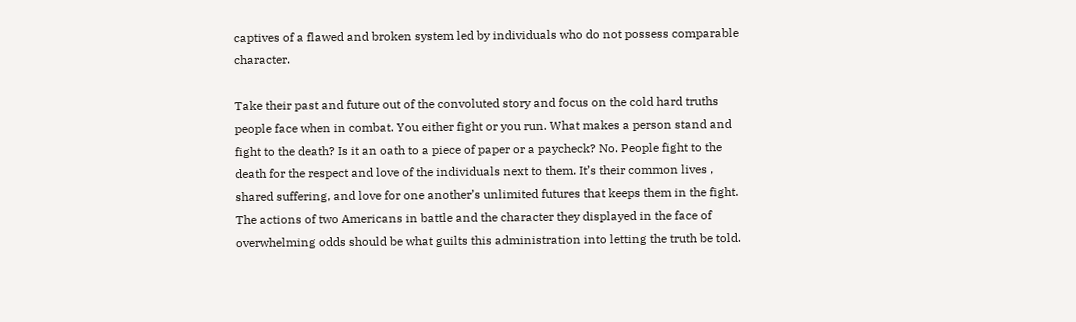captives of a flawed and broken system led by individuals who do not possess comparable character.

Take their past and future out of the convoluted story and focus on the cold hard truths people face when in combat. You either fight or you run. What makes a person stand and fight to the death? Is it an oath to a piece of paper or a paycheck? No. People fight to the death for the respect and love of the individuals next to them. It’s their common lives , shared suffering, and love for one another’s unlimited futures that keeps them in the fight. The actions of two Americans in battle and the character they displayed in the face of overwhelming odds should be what guilts this administration into letting the truth be told.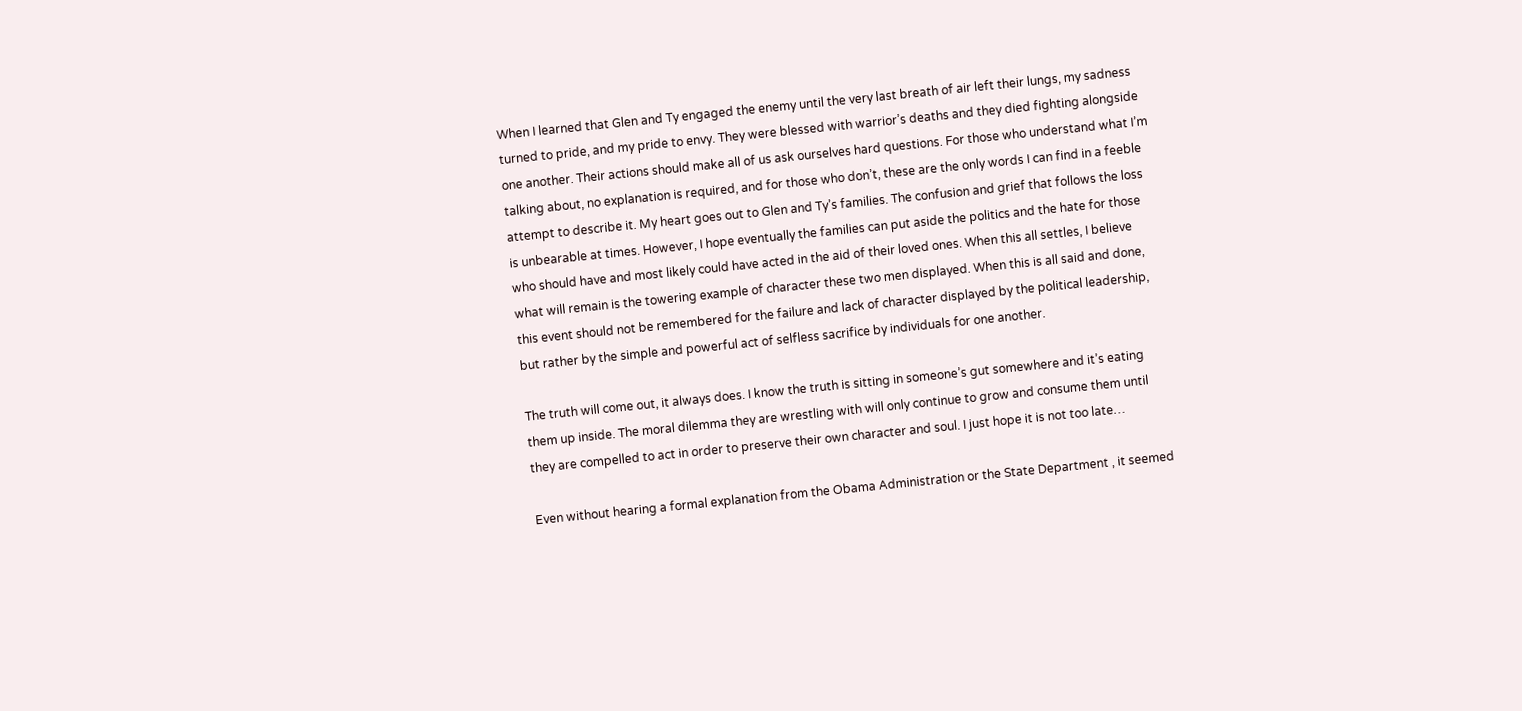When I learned that Glen and Ty engaged the enemy until the very last breath of air left their lungs, my sadness turned to pride, and my pride to envy. They were blessed with warrior’s deaths and they died fighting alongside one another. Their actions should make all of us ask ourselves hard questions. For those who understand what I’m talking about, no explanation is required, and for those who don’t, these are the only words I can find in a feeble attempt to describe it. My heart goes out to Glen and Ty’s families. The confusion and grief that follows the loss is unbearable at times. However, I hope eventually the families can put aside the politics and the hate for those who should have and most likely could have acted in the aid of their loved ones. When this all settles, I believe what will remain is the towering example of character these two men displayed. When this is all said and done, this event should not be remembered for the failure and lack of character displayed by the political leadership, but rather by the simple and powerful act of selfless sacrifice by individuals for one another.

The truth will come out, it always does. I know the truth is sitting in someone’s gut somewhere and it’s eating them up inside. The moral dilemma they are wrestling with will only continue to grow and consume them until they are compelled to act in order to preserve their own character and soul. I just hope it is not too late…

Even without hearing a formal explanation from the Obama Administration or the State Department , it seemed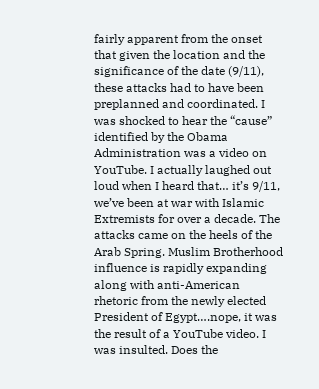fairly apparent from the onset that given the location and the significance of the date (9/11), these attacks had to have been preplanned and coordinated. I was shocked to hear the “cause” identified by the Obama Administration was a video on YouTube. I actually laughed out loud when I heard that… it’s 9/11, we’ve been at war with Islamic Extremists for over a decade. The attacks came on the heels of the Arab Spring. Muslim Brotherhood influence is rapidly expanding along with anti-American rhetoric from the newly elected President of Egypt….nope, it was the result of a YouTube video. I was insulted. Does the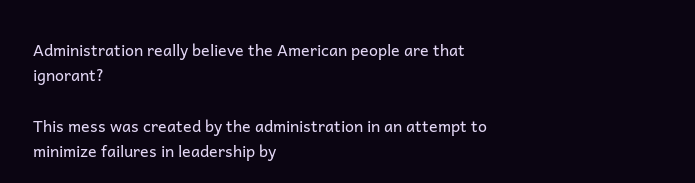Administration really believe the American people are that ignorant?

This mess was created by the administration in an attempt to minimize failures in leadership by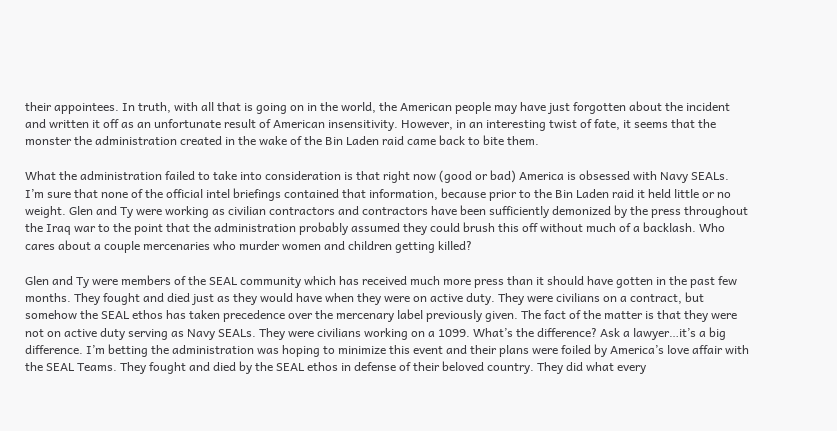their appointees. In truth, with all that is going on in the world, the American people may have just forgotten about the incident and written it off as an unfortunate result of American insensitivity. However, in an interesting twist of fate, it seems that the monster the administration created in the wake of the Bin Laden raid came back to bite them.

What the administration failed to take into consideration is that right now (good or bad) America is obsessed with Navy SEALs. I’m sure that none of the official intel briefings contained that information, because prior to the Bin Laden raid it held little or no weight. Glen and Ty were working as civilian contractors and contractors have been sufficiently demonized by the press throughout the Iraq war to the point that the administration probably assumed they could brush this off without much of a backlash. Who cares about a couple mercenaries who murder women and children getting killed?

Glen and Ty were members of the SEAL community which has received much more press than it should have gotten in the past few months. They fought and died just as they would have when they were on active duty. They were civilians on a contract, but somehow the SEAL ethos has taken precedence over the mercenary label previously given. The fact of the matter is that they were not on active duty serving as Navy SEALs. They were civilians working on a 1099. What’s the difference? Ask a lawyer…it’s a big difference. I’m betting the administration was hoping to minimize this event and their plans were foiled by America’s love affair with the SEAL Teams. They fought and died by the SEAL ethos in defense of their beloved country. They did what every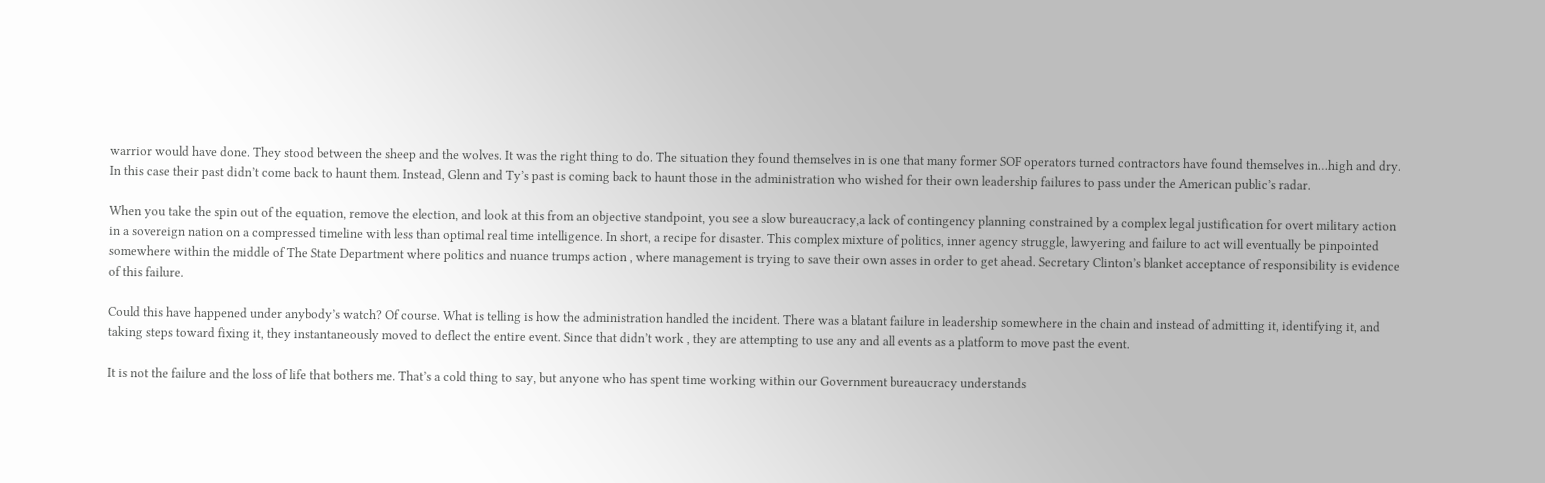warrior would have done. They stood between the sheep and the wolves. It was the right thing to do. The situation they found themselves in is one that many former SOF operators turned contractors have found themselves in…high and dry. In this case their past didn’t come back to haunt them. Instead, Glenn and Ty’s past is coming back to haunt those in the administration who wished for their own leadership failures to pass under the American public’s radar.

When you take the spin out of the equation, remove the election, and look at this from an objective standpoint, you see a slow bureaucracy,a lack of contingency planning constrained by a complex legal justification for overt military action in a sovereign nation on a compressed timeline with less than optimal real time intelligence. In short, a recipe for disaster. This complex mixture of politics, inner agency struggle, lawyering and failure to act will eventually be pinpointed somewhere within the middle of The State Department where politics and nuance trumps action , where management is trying to save their own asses in order to get ahead. Secretary Clinton’s blanket acceptance of responsibility is evidence of this failure.

Could this have happened under anybody’s watch? Of course. What is telling is how the administration handled the incident. There was a blatant failure in leadership somewhere in the chain and instead of admitting it, identifying it, and taking steps toward fixing it, they instantaneously moved to deflect the entire event. Since that didn’t work , they are attempting to use any and all events as a platform to move past the event.

It is not the failure and the loss of life that bothers me. That’s a cold thing to say, but anyone who has spent time working within our Government bureaucracy understands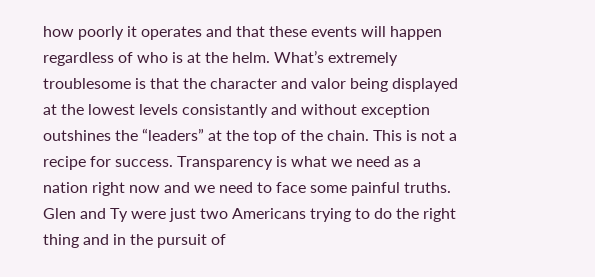how poorly it operates and that these events will happen regardless of who is at the helm. What’s extremely troublesome is that the character and valor being displayed at the lowest levels consistantly and without exception outshines the “leaders” at the top of the chain. This is not a recipe for success. Transparency is what we need as a nation right now and we need to face some painful truths. Glen and Ty were just two Americans trying to do the right thing and in the pursuit of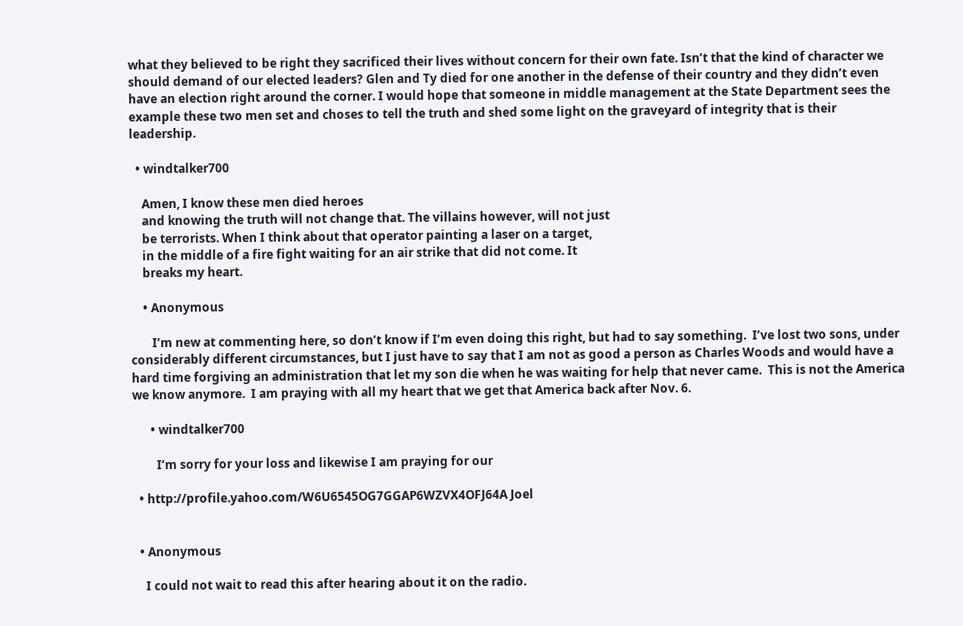what they believed to be right they sacrificed their lives without concern for their own fate. Isn’t that the kind of character we should demand of our elected leaders? Glen and Ty died for one another in the defense of their country and they didn’t even have an election right around the corner. I would hope that someone in middle management at the State Department sees the example these two men set and choses to tell the truth and shed some light on the graveyard of integrity that is their leadership.

  • windtalker700

    Amen, I know these men died heroes
    and knowing the truth will not change that. The villains however, will not just
    be terrorists. When I think about that operator painting a laser on a target,
    in the middle of a fire fight waiting for an air strike that did not come. It
    breaks my heart.

    • Anonymous

       I’m new at commenting here, so don’t know if I’m even doing this right, but had to say something.  I’ve lost two sons, under considerably different circumstances, but I just have to say that I am not as good a person as Charles Woods and would have a hard time forgiving an administration that let my son die when he was waiting for help that never came.  This is not the America we know anymore.  I am praying with all my heart that we get that America back after Nov. 6.

      • windtalker700

        I’m sorry for your loss and likewise I am praying for our

  • http://profile.yahoo.com/W6U6545OG7GGAP6WZVX4OFJ64A Joel


  • Anonymous

    I could not wait to read this after hearing about it on the radio.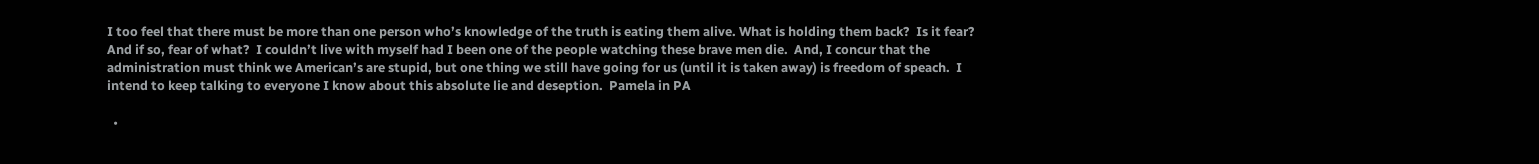I too feel that there must be more than one person who’s knowledge of the truth is eating them alive. What is holding them back?  Is it fear? And if so, fear of what?  I couldn’t live with myself had I been one of the people watching these brave men die.  And, I concur that the administration must think we American’s are stupid, but one thing we still have going for us (until it is taken away) is freedom of speach.  I intend to keep talking to everyone I know about this absolute lie and deseption.  Pamela in PA

  •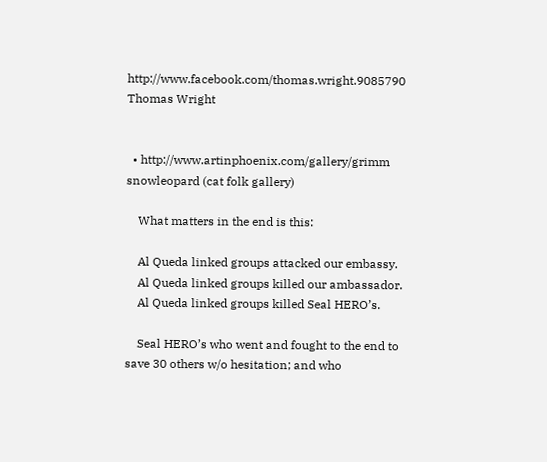http://www.facebook.com/thomas.wright.9085790 Thomas Wright


  • http://www.artinphoenix.com/gallery/grimm snowleopard (cat folk gallery)

    What matters in the end is this:

    Al Queda linked groups attacked our embassy.
    Al Queda linked groups killed our ambassador.
    Al Queda linked groups killed Seal HERO’s.

    Seal HERO’s who went and fought to the end to save 30 others w/o hesitation; and who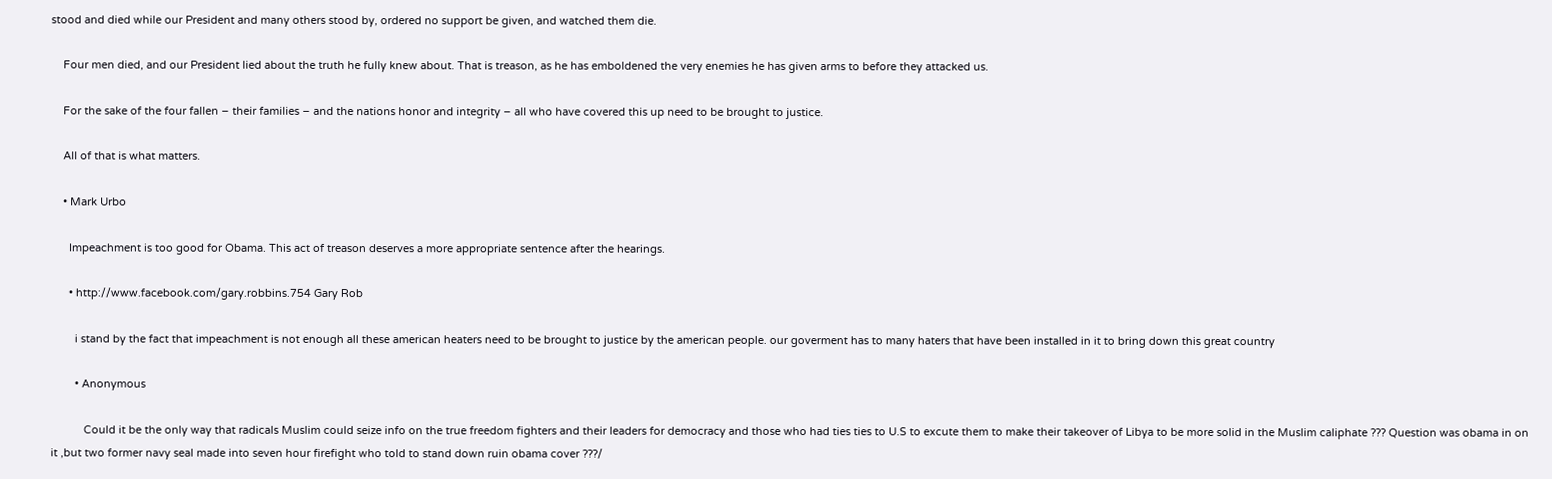stood and died while our President and many others stood by, ordered no support be given, and watched them die.

    Four men died, and our President lied about the truth he fully knew about. That is treason, as he has emboldened the very enemies he has given arms to before they attacked us.

    For the sake of the four fallen – their families – and the nations honor and integrity – all who have covered this up need to be brought to justice.

    All of that is what matters.

    • Mark Urbo

      Impeachment is too good for Obama. This act of treason deserves a more appropriate sentence after the hearings.

      • http://www.facebook.com/gary.robbins.754 Gary Rob

        i stand by the fact that impeachment is not enough all these american heaters need to be brought to justice by the american people. our goverment has to many haters that have been installed in it to bring down this great country

        • Anonymous

           Could it be the only way that radicals Muslim could seize info on the true freedom fighters and their leaders for democracy and those who had ties ties to U.S to excute them to make their takeover of Libya to be more solid in the Muslim caliphate ??? Question was obama in on it ,but two former navy seal made into seven hour firefight who told to stand down ruin obama cover ???/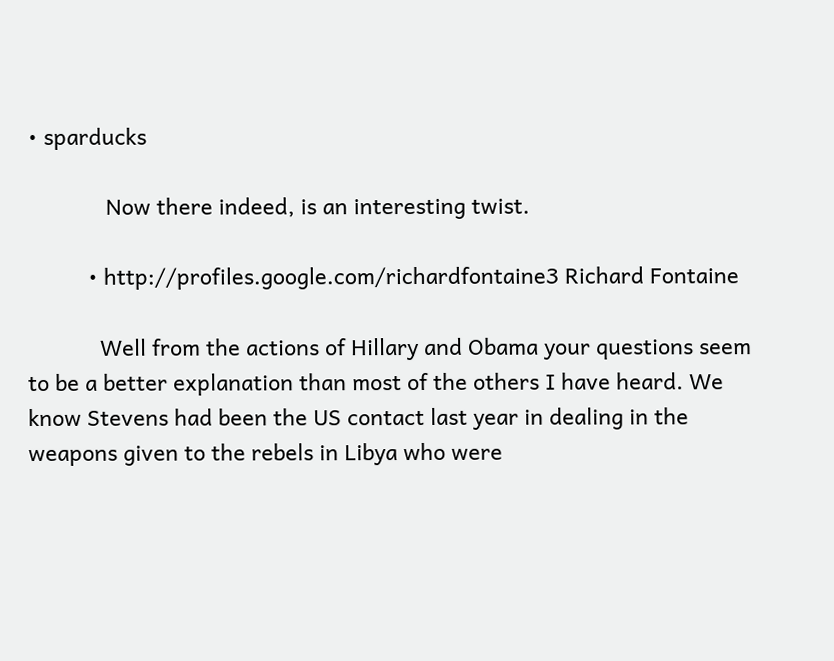• sparducks

             Now there indeed, is an interesting twist.

          • http://profiles.google.com/richardfontaine3 Richard Fontaine

            Well from the actions of Hillary and Obama your questions seem to be a better explanation than most of the others I have heard. We know Stevens had been the US contact last year in dealing in the weapons given to the rebels in Libya who were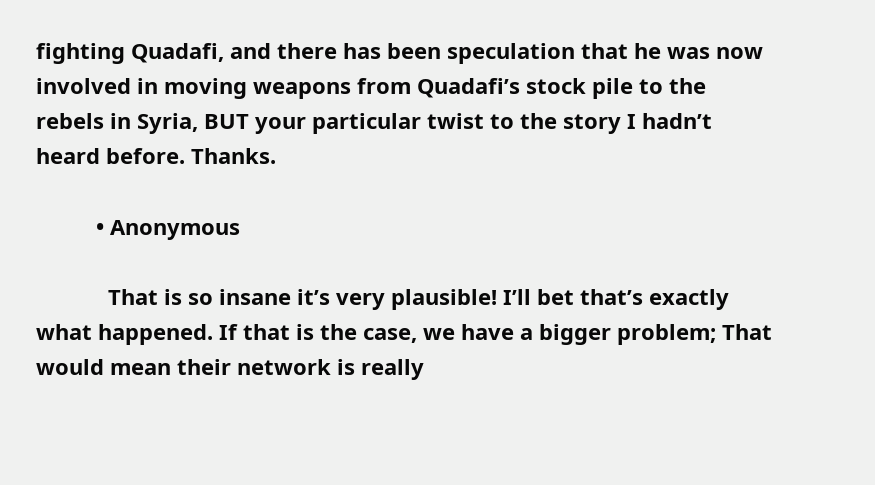fighting Quadafi, and there has been speculation that he was now involved in moving weapons from Quadafi’s stock pile to the rebels in Syria, BUT your particular twist to the story I hadn’t heard before. Thanks.

          • Anonymous

            That is so insane it’s very plausible! I’ll bet that’s exactly what happened. If that is the case, we have a bigger problem; That would mean their network is really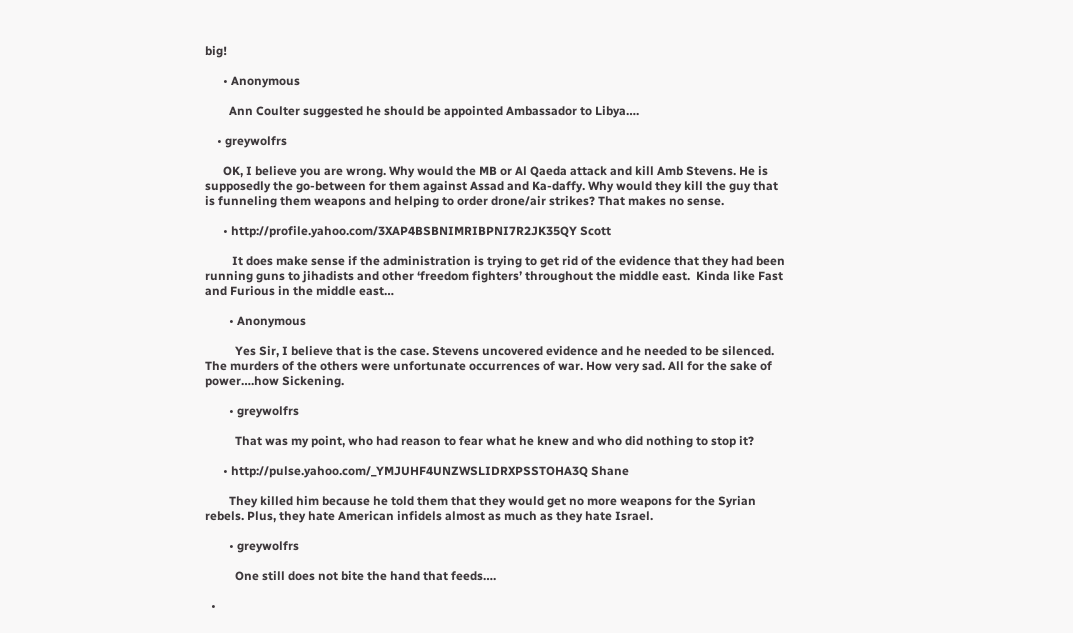big!

      • Anonymous

        Ann Coulter suggested he should be appointed Ambassador to Libya….

    • greywolfrs

      OK, I believe you are wrong. Why would the MB or Al Qaeda attack and kill Amb Stevens. He is supposedly the go-between for them against Assad and Ka-daffy. Why would they kill the guy that is funneling them weapons and helping to order drone/air strikes? That makes no sense.

      • http://profile.yahoo.com/3XAP4BSBNIMRIBPNI7R2JK35QY Scott

         It does make sense if the administration is trying to get rid of the evidence that they had been running guns to jihadists and other ‘freedom fighters’ throughout the middle east.  Kinda like Fast and Furious in the middle east…

        • Anonymous

          Yes Sir, I believe that is the case. Stevens uncovered evidence and he needed to be silenced. The murders of the others were unfortunate occurrences of war. How very sad. All for the sake of power….how Sickening.

        • greywolfrs

          That was my point, who had reason to fear what he knew and who did nothing to stop it?

      • http://pulse.yahoo.com/_YMJUHF4UNZWSLIDRXPSSTOHA3Q Shane

        They killed him because he told them that they would get no more weapons for the Syrian rebels. Plus, they hate American infidels almost as much as they hate Israel.

        • greywolfrs

          One still does not bite the hand that feeds….

  •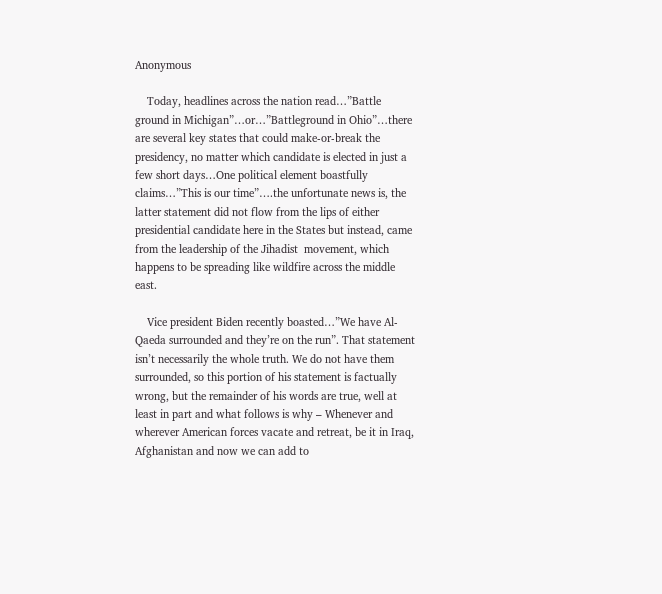Anonymous

    Today, headlines across the nation read…”Battle ground in Michigan”…or…”Battleground in Ohio”…there are several key states that could make-or-break the presidency, no matter which candidate is elected in just a few short days…One political element boastfully claims…”This is our time”….the unfortunate news is, the latter statement did not flow from the lips of either presidential candidate here in the States but instead, came from the leadership of the Jihadist  movement, which happens to be spreading like wildfire across the middle east.

    Vice president Biden recently boasted…”We have Al-Qaeda surrounded and they’re on the run”. That statement isn’t necessarily the whole truth. We do not have them surrounded, so this portion of his statement is factually wrong, but the remainder of his words are true, well at least in part and what follows is why – Whenever and wherever American forces vacate and retreat, be it in Iraq, Afghanistan and now we can add to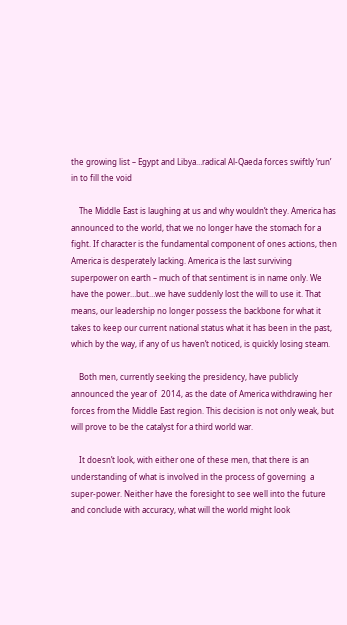the growing list – Egypt and Libya…radical Al-Qaeda forces swiftly ‘run’ in to fill the void

    The Middle East is laughing at us and why wouldn’t they. America has announced to the world, that we no longer have the stomach for a fight. If character is the fundamental component of ones actions, then America is desperately lacking. America is the last surviving superpower on earth – much of that sentiment is in name only. We have the power…but…we have suddenly lost the will to use it. That means, our leadership no longer possess the backbone for what it takes to keep our current national status what it has been in the past, which by the way, if any of us haven’t noticed, is quickly losing steam.

    Both men, currently seeking the presidency, have publicly announced the year of  2014, as the date of America withdrawing her forces from the Middle East region. This decision is not only weak, but will prove to be the catalyst for a third world war.

    It doesn’t look, with either one of these men, that there is an understanding of what is involved in the process of governing  a super-power. Neither have the foresight to see well into the future and conclude with accuracy, what will the world might look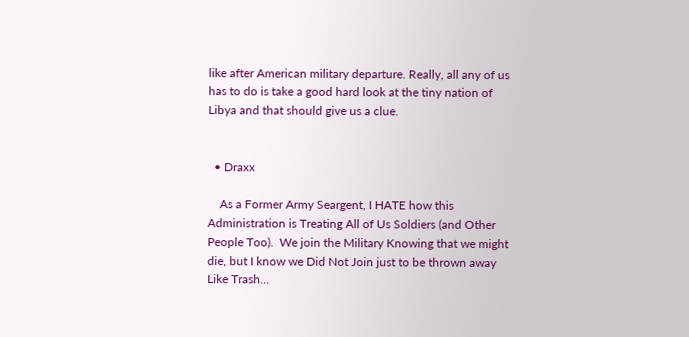like after American military departure. Really, all any of us has to do is take a good hard look at the tiny nation of Libya and that should give us a clue.


  • Draxx

    As a Former Army Seargent, I HATE how this Administration is Treating All of Us Soldiers (and Other People Too).  We join the Military Knowing that we might die, but I know we Did Not Join just to be thrown away Like Trash…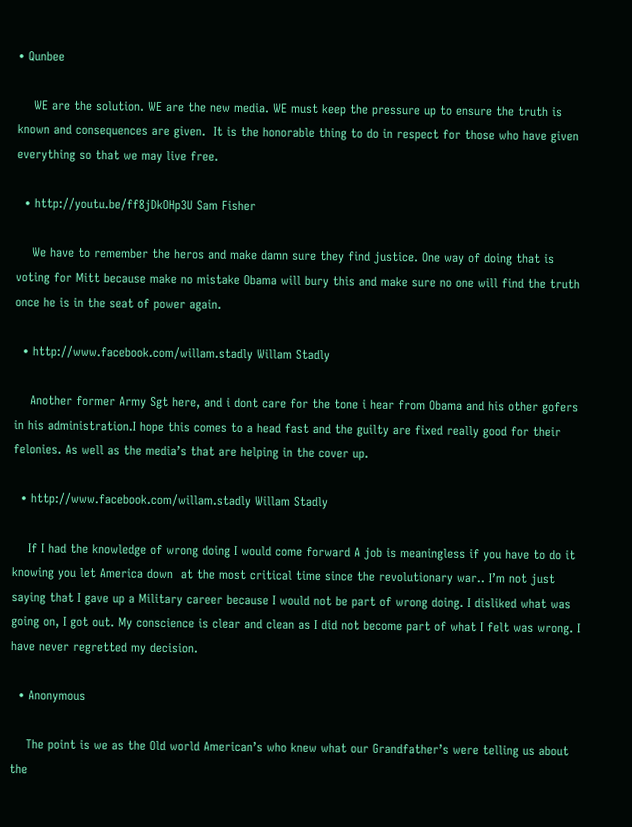• Qunbee

    WE are the solution. WE are the new media. WE must keep the pressure up to ensure the truth is known and consequences are given.  It is the honorable thing to do in respect for those who have given everything so that we may live free.

  • http://youtu.be/ff8jDkOHp3U Sam Fisher

    We have to remember the heros and make damn sure they find justice. One way of doing that is voting for Mitt because make no mistake Obama will bury this and make sure no one will find the truth once he is in the seat of power again.

  • http://www.facebook.com/willam.stadly Willam Stadly

    Another former Army Sgt here, and i dont care for the tone i hear from Obama and his other gofers in his administration.I hope this comes to a head fast and the guilty are fixed really good for their felonies. As well as the media’s that are helping in the cover up.

  • http://www.facebook.com/willam.stadly Willam Stadly

    If I had the knowledge of wrong doing I would come forward A job is meaningless if you have to do it knowing you let America down  at the most critical time since the revolutionary war.. I’m not just saying that I gave up a Military career because I would not be part of wrong doing. I disliked what was going on, I got out. My conscience is clear and clean as I did not become part of what I felt was wrong. I have never regretted my decision.

  • Anonymous

    The point is we as the Old world American’s who knew what our Grandfather’s were telling us about the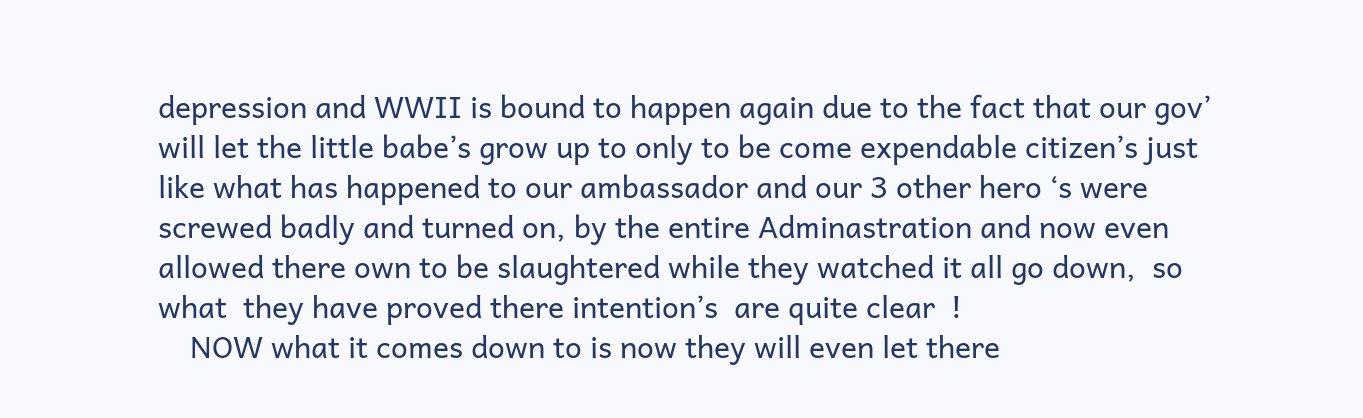depression and WWII is bound to happen again due to the fact that our gov’ will let the little babe’s grow up to only to be come expendable citizen’s just like what has happened to our ambassador and our 3 other hero ‘s were screwed badly and turned on, by the entire Adminastration and now even allowed there own to be slaughtered while they watched it all go down,  so what  they have proved there intention’s  are quite clear  !
    NOW what it comes down to is now they will even let there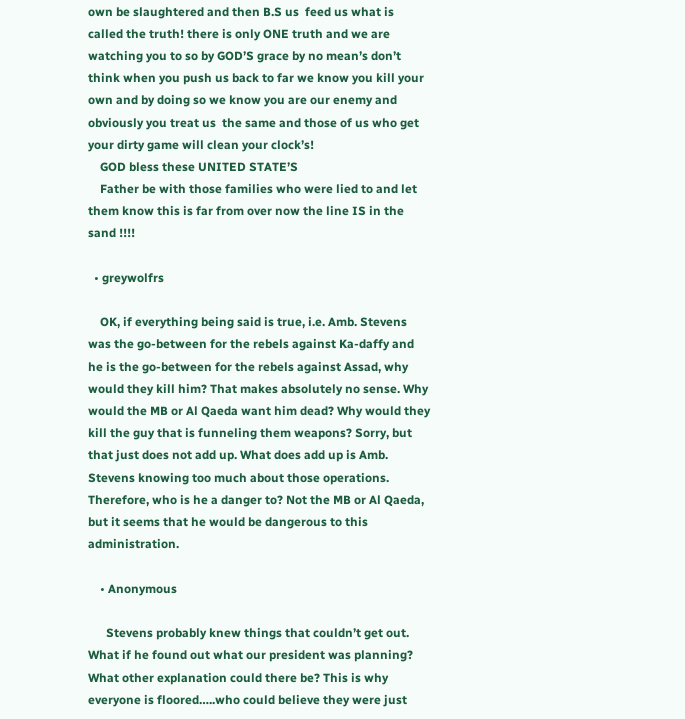own be slaughtered and then B.S us  feed us what is called the truth! there is only ONE truth and we are watching you to so by GOD’S grace by no mean’s don’t think when you push us back to far we know you kill your own and by doing so we know you are our enemy and  obviously you treat us  the same and those of us who get your dirty game will clean your clock’s!
    GOD bless these UNITED STATE’S
    Father be with those families who were lied to and let them know this is far from over now the line IS in the sand !!!!

  • greywolfrs

    OK, if everything being said is true, i.e. Amb. Stevens was the go-between for the rebels against Ka-daffy and he is the go-between for the rebels against Assad, why would they kill him? That makes absolutely no sense. Why would the MB or Al Qaeda want him dead? Why would they kill the guy that is funneling them weapons? Sorry, but that just does not add up. What does add up is Amb. Stevens knowing too much about those operations. Therefore, who is he a danger to? Not the MB or Al Qaeda, but it seems that he would be dangerous to this administration.

    • Anonymous

      Stevens probably knew things that couldn’t get out. What if he found out what our president was planning? What other explanation could there be? This is why everyone is floored…..who could believe they were just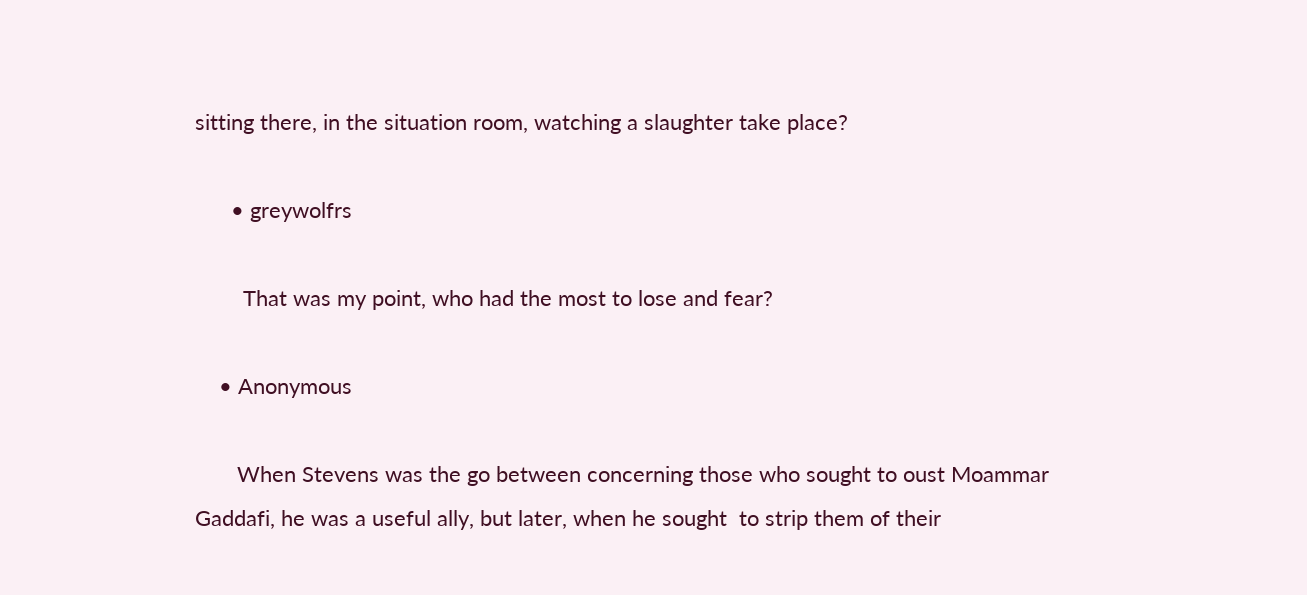sitting there, in the situation room, watching a slaughter take place?

      • greywolfrs

        That was my point, who had the most to lose and fear?

    • Anonymous

       When Stevens was the go between concerning those who sought to oust Moammar Gaddafi, he was a useful ally, but later, when he sought  to strip them of their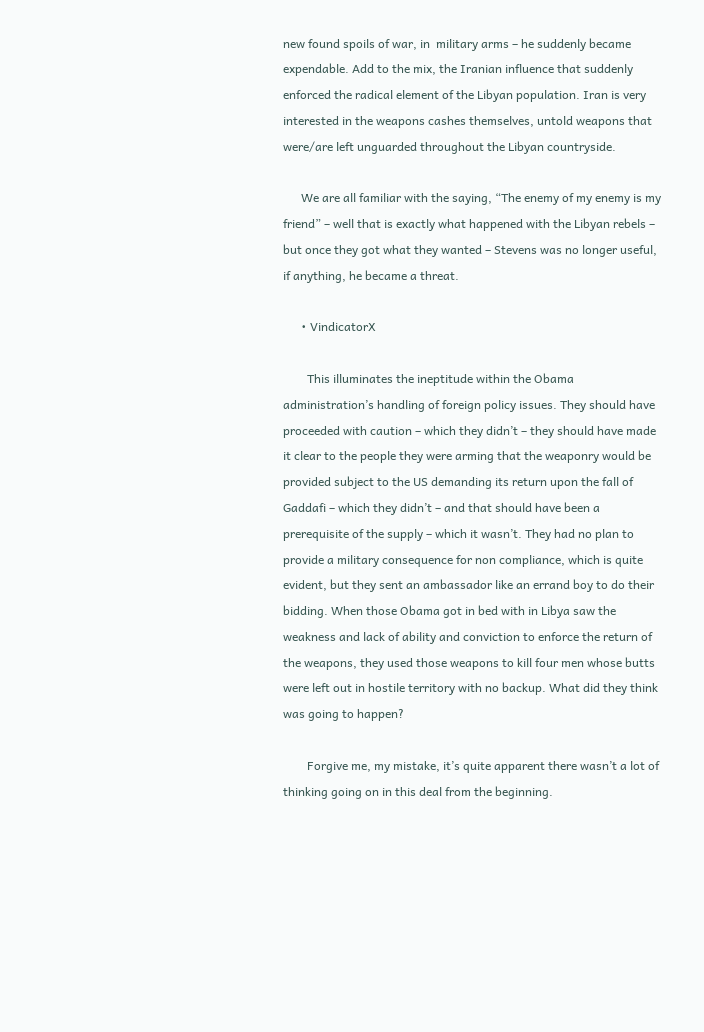new found spoils of war, in  military arms – he suddenly became expendable. Add to the mix, the Iranian influence that suddenly enforced the radical element of the Libyan population. Iran is very interested in the weapons cashes themselves, untold weapons that were/are left unguarded throughout the Libyan countryside.

      We are all familiar with the saying, “The enemy of my enemy is my friend” – well that is exactly what happened with the Libyan rebels – but once they got what they wanted – Stevens was no longer useful, if anything, he became a threat.

      • VindicatorX

        This illuminates the ineptitude within the Obama administration’s handling of foreign policy issues. They should have proceeded with caution – which they didn’t – they should have made it clear to the people they were arming that the weaponry would be provided subject to the US demanding its return upon the fall of Gaddafi – which they didn’t – and that should have been a prerequisite of the supply – which it wasn’t. They had no plan to provide a military consequence for non compliance, which is quite evident, but they sent an ambassador like an errand boy to do their bidding. When those Obama got in bed with in Libya saw the weakness and lack of ability and conviction to enforce the return of the weapons, they used those weapons to kill four men whose butts were left out in hostile territory with no backup. What did they think was going to happen?

        Forgive me, my mistake, it’s quite apparent there wasn’t a lot of thinking going on in this deal from the beginning.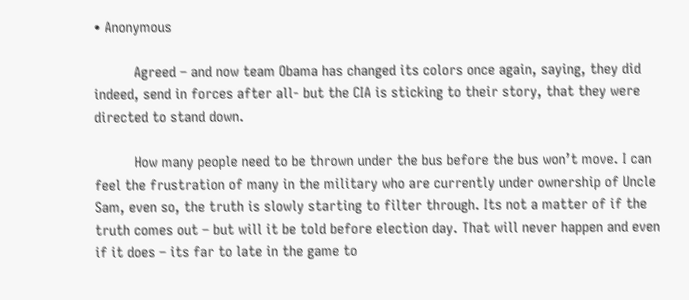• Anonymous

          Agreed – and now team Obama has changed its colors once again, saying, they did indeed, send in forces after all- but the CIA is sticking to their story, that they were directed to stand down.

          How many people need to be thrown under the bus before the bus won’t move. I can feel the frustration of many in the military who are currently under ownership of Uncle Sam, even so, the truth is slowly starting to filter through. Its not a matter of if the truth comes out – but will it be told before election day. That will never happen and even if it does – its far to late in the game to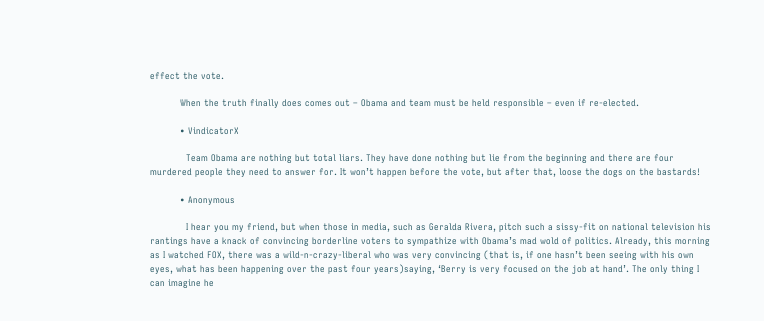effect the vote.

          When the truth finally does comes out – Obama and team must be held responsible – even if re-elected.

          • VindicatorX

            Team Obama are nothing but total liars. They have done nothing but lie from the beginning and there are four murdered people they need to answer for. It won’t happen before the vote, but after that, loose the dogs on the bastards!

          • Anonymous

            I hear you my friend, but when those in media, such as Geralda Rivera, pitch such a sissy-fit on national television his rantings have a knack of convincing borderline voters to sympathize with Obama’s mad wold of politics. Already, this morning as I watched FOX, there was a wild-n-crazy-liberal who was very convincing (that is, if one hasn’t been seeing with his own eyes, what has been happening over the past four years)saying, ‘Berry is very focused on the job at hand’. The only thing I can imagine he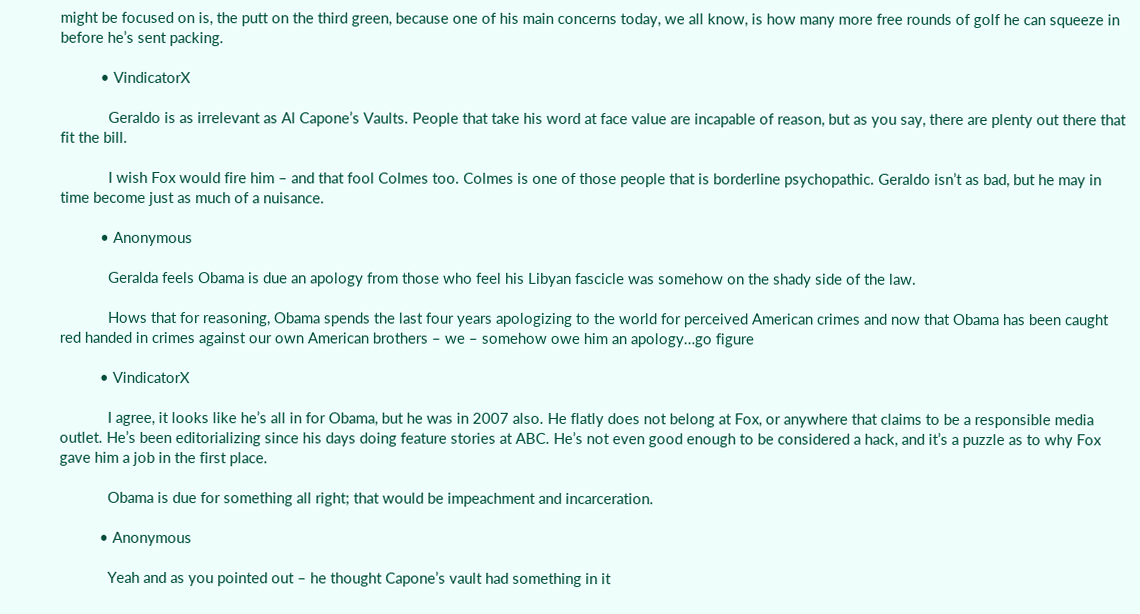might be focused on is, the putt on the third green, because one of his main concerns today, we all know, is how many more free rounds of golf he can squeeze in before he’s sent packing.

          • VindicatorX

            Geraldo is as irrelevant as Al Capone’s Vaults. People that take his word at face value are incapable of reason, but as you say, there are plenty out there that fit the bill.

            I wish Fox would fire him – and that fool Colmes too. Colmes is one of those people that is borderline psychopathic. Geraldo isn’t as bad, but he may in time become just as much of a nuisance.

          • Anonymous

            Geralda feels Obama is due an apology from those who feel his Libyan fascicle was somehow on the shady side of the law.

            Hows that for reasoning, Obama spends the last four years apologizing to the world for perceived American crimes and now that Obama has been caught red handed in crimes against our own American brothers – we – somehow owe him an apology…go figure

          • VindicatorX

            I agree, it looks like he’s all in for Obama, but he was in 2007 also. He flatly does not belong at Fox, or anywhere that claims to be a responsible media outlet. He’s been editorializing since his days doing feature stories at ABC. He’s not even good enough to be considered a hack, and it’s a puzzle as to why Fox gave him a job in the first place.

            Obama is due for something all right; that would be impeachment and incarceration.

          • Anonymous

            Yeah and as you pointed out – he thought Capone’s vault had something in it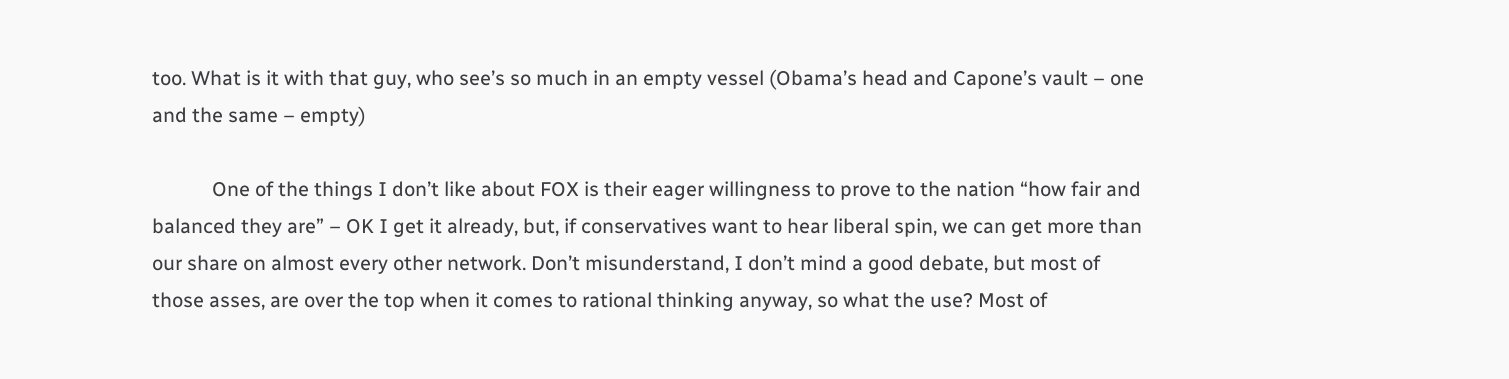too. What is it with that guy, who see’s so much in an empty vessel (Obama’s head and Capone’s vault – one and the same – empty)

            One of the things I don’t like about FOX is their eager willingness to prove to the nation “how fair and balanced they are” – OK I get it already, but, if conservatives want to hear liberal spin, we can get more than our share on almost every other network. Don’t misunderstand, I don’t mind a good debate, but most of those asses, are over the top when it comes to rational thinking anyway, so what the use? Most of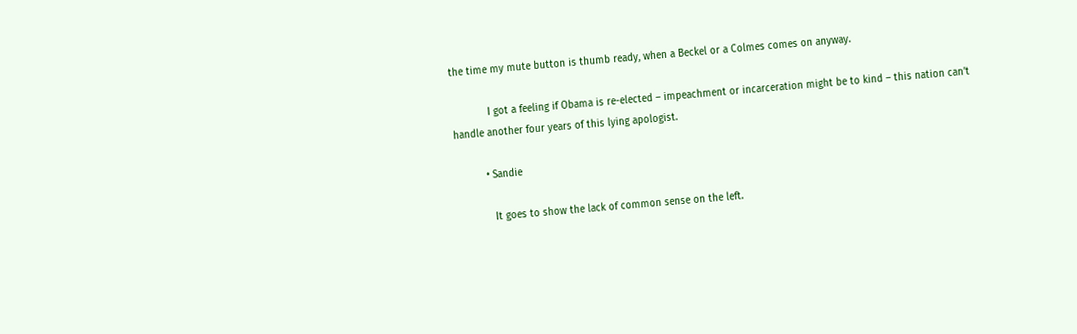the time my mute button is thumb ready, when a Beckel or a Colmes comes on anyway.

            I got a feeling if Obama is re-elected – impeachment or incarceration might be to kind – this nation can’t handle another four years of this lying apologist.

          • Sandie

            It goes to show the lack of common sense on the left.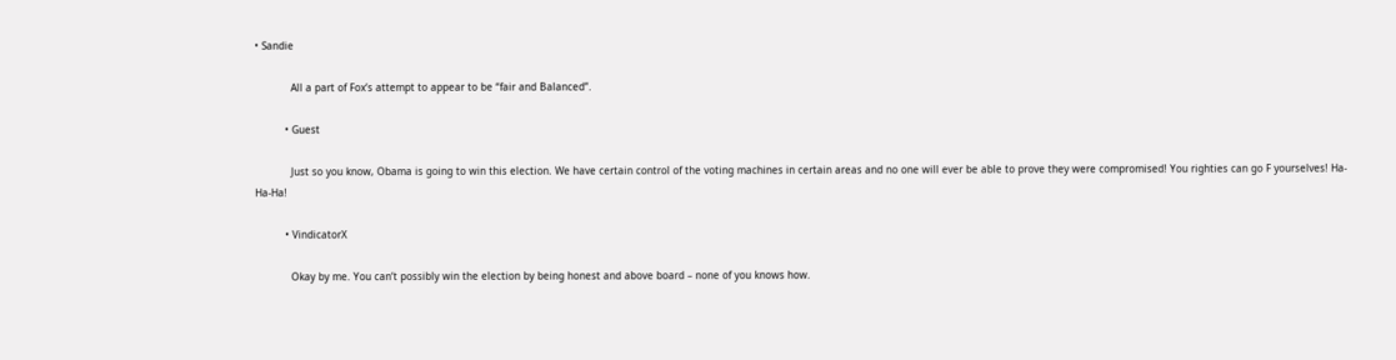• Sandie

            All a part of Fox’s attempt to appear to be “fair and Balanced”.

          • Guest

            Just so you know, Obama is going to win this election. We have certain control of the voting machines in certain areas and no one will ever be able to prove they were compromised! You righties can go F yourselves! Ha-Ha-Ha!

          • VindicatorX

            Okay by me. You can’t possibly win the election by being honest and above board – none of you knows how.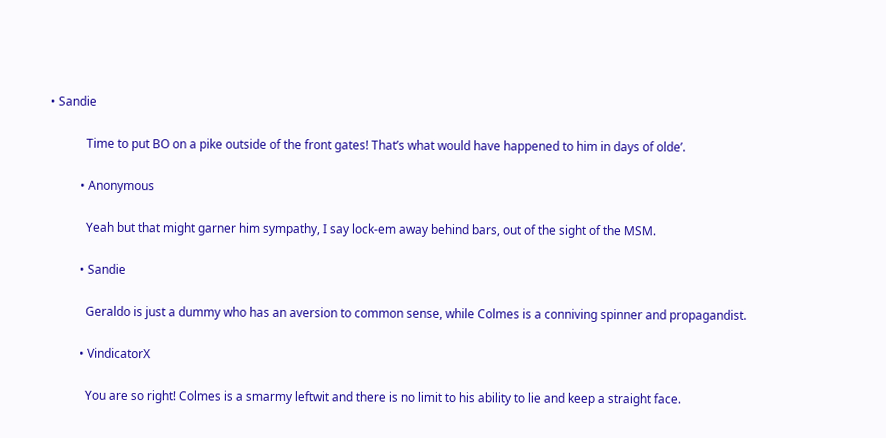• Sandie

            Time to put BO on a pike outside of the front gates! That’s what would have happened to him in days of olde’.

          • Anonymous

            Yeah but that might garner him sympathy, I say lock-em away behind bars, out of the sight of the MSM.

          • Sandie

            Geraldo is just a dummy who has an aversion to common sense, while Colmes is a conniving spinner and propagandist.

          • VindicatorX

            You are so right! Colmes is a smarmy leftwit and there is no limit to his ability to lie and keep a straight face.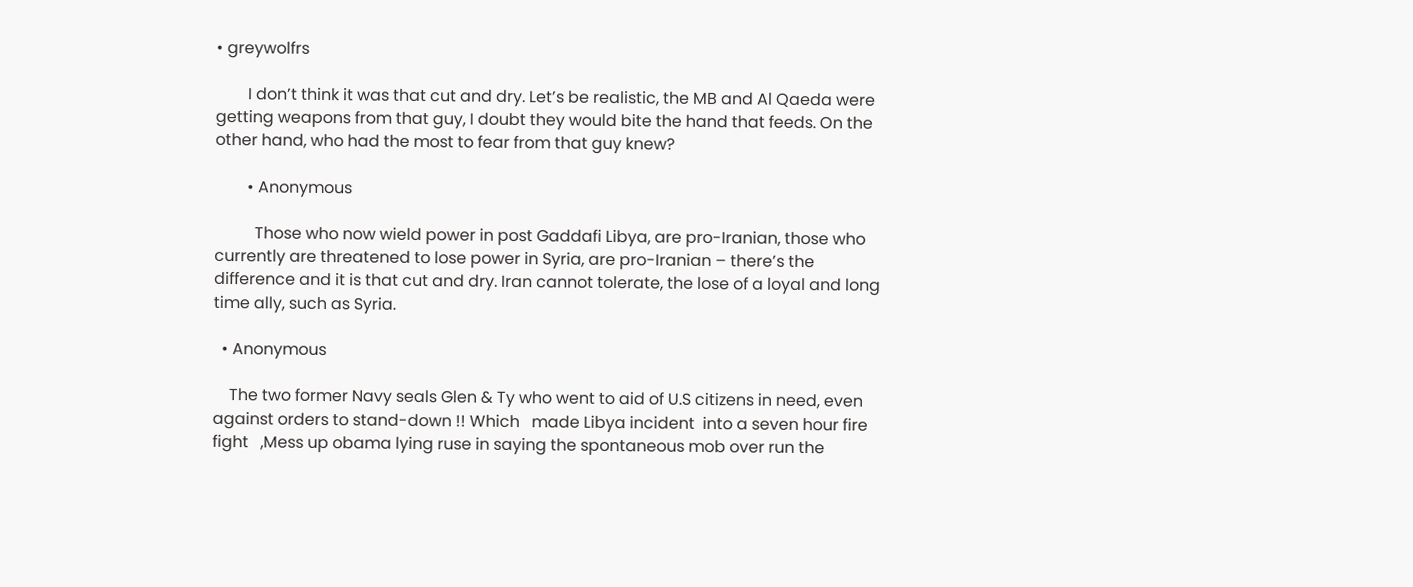• greywolfrs

        I don’t think it was that cut and dry. Let’s be realistic, the MB and Al Qaeda were getting weapons from that guy, I doubt they would bite the hand that feeds. On the other hand, who had the most to fear from that guy knew?

        • Anonymous

          Those who now wield power in post Gaddafi Libya, are pro-Iranian, those who currently are threatened to lose power in Syria, are pro-Iranian – there’s the difference and it is that cut and dry. Iran cannot tolerate, the lose of a loyal and long time ally, such as Syria.

  • Anonymous

    The two former Navy seals Glen & Ty who went to aid of U.S citizens in need, even against orders to stand-down !! Which   made Libya incident  into a seven hour fire fight   ,Mess up obama lying ruse in saying the spontaneous mob over run the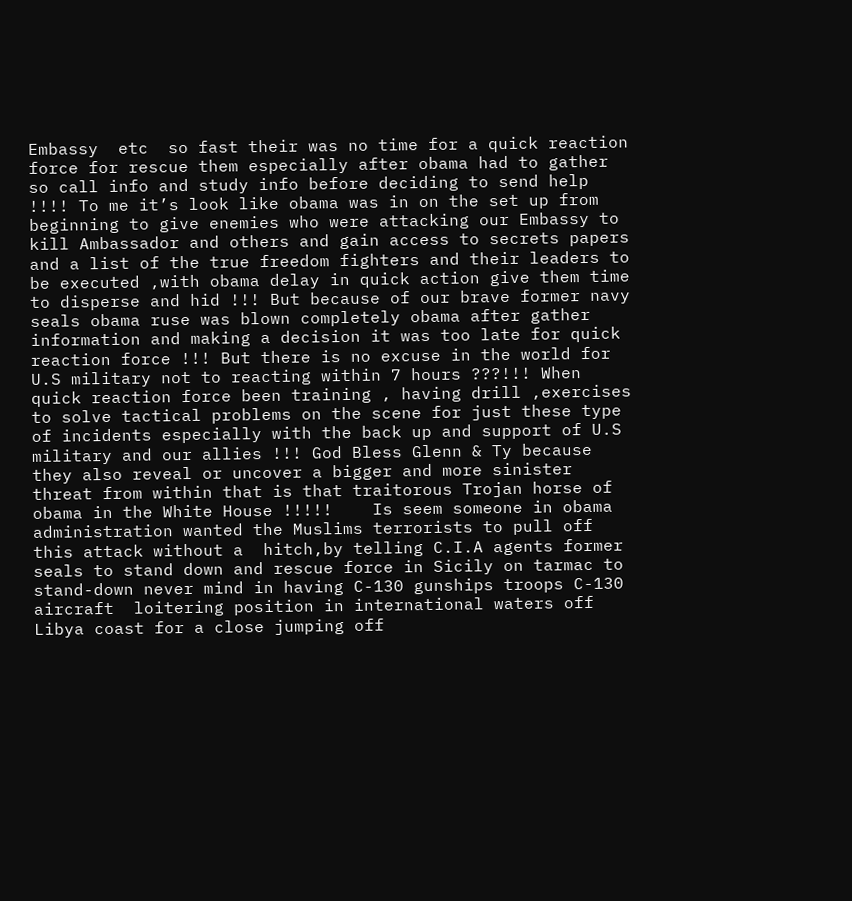Embassy  etc  so fast their was no time for a quick reaction force for rescue them especially after obama had to gather so call info and study info before deciding to send help !!!! To me it’s look like obama was in on the set up from beginning to give enemies who were attacking our Embassy to kill Ambassador and others and gain access to secrets papers  and a list of the true freedom fighters and their leaders to be executed ,with obama delay in quick action give them time to disperse and hid !!! But because of our brave former navy seals obama ruse was blown completely obama after gather information and making a decision it was too late for quick reaction force !!! But there is no excuse in the world for U.S military not to reacting within 7 hours ???!!! When quick reaction force been training , having drill ,exercises to solve tactical problems on the scene for just these type of incidents especially with the back up and support of U.S military and our allies !!! God Bless Glenn & Ty because they also reveal or uncover a bigger and more sinister threat from within that is that traitorous Trojan horse of obama in the White House !!!!!    Is seem someone in obama administration wanted the Muslims terrorists to pull off this attack without a  hitch,by telling C.I.A agents former seals to stand down and rescue force in Sicily on tarmac to stand-down never mind in having C-130 gunships troops C-130 aircraft  loitering position in international waters off Libya coast for a close jumping off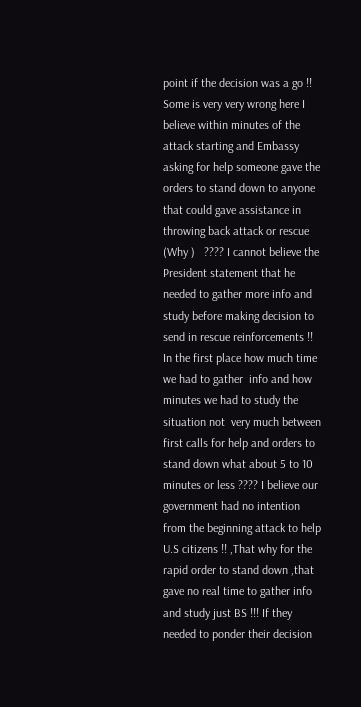point if the decision was a go !! Some is very very wrong here I believe within minutes of the attack starting and Embassy asking for help someone gave the orders to stand down to anyone that could gave assistance in throwing back attack or rescue  (Why )   ???? I cannot believe the President statement that he needed to gather more info and study before making decision to send in rescue reinforcements !!  In the first place how much time we had to gather  info and how minutes we had to study the situation not  very much between first calls for help and orders to stand down what about 5 to 10 minutes or less ???? I believe our government had no intention from the beginning attack to help U.S citizens !! ,That why for the rapid order to stand down ,that gave no real time to gather info and study just BS !!! If they needed to ponder their decision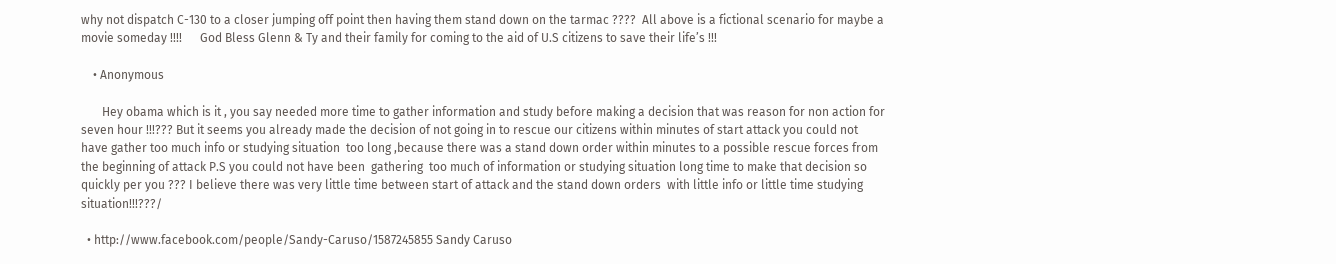why not dispatch C-130 to a closer jumping off point then having them stand down on the tarmac ????  All above is a fictional scenario for maybe a movie someday !!!!      God Bless Glenn & Ty and their family for coming to the aid of U.S citizens to save their life’s !!!

    • Anonymous

       Hey obama which is it , you say needed more time to gather information and study before making a decision that was reason for non action for seven hour !!!??? But it seems you already made the decision of not going in to rescue our citizens within minutes of start attack you could not have gather too much info or studying situation  too long ,because there was a stand down order within minutes to a possible rescue forces from the beginning of attack P.S you could not have been  gathering  too much of information or studying situation long time to make that decision so quickly per you ??? I believe there was very little time between start of attack and the stand down orders  with little info or little time studying  situation!!!???/

  • http://www.facebook.com/people/Sandy-Caruso/1587245855 Sandy Caruso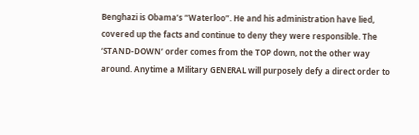Benghazi is Obama’s “Waterloo”. He and his administration have lied, covered up the facts and continue to deny they were responsible. The ‘STAND-DOWN’ order comes from the TOP down, not the other way around. Anytime a Military GENERAL will purposely defy a direct order to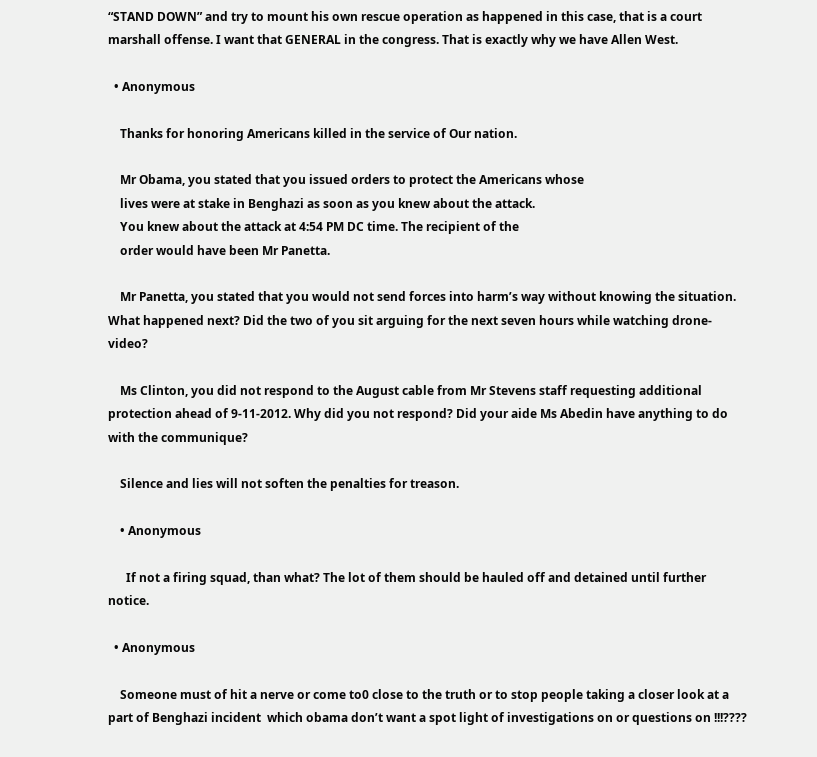“STAND DOWN” and try to mount his own rescue operation as happened in this case, that is a court marshall offense. I want that GENERAL in the congress. That is exactly why we have Allen West.

  • Anonymous

    Thanks for honoring Americans killed in the service of Our nation.

    Mr Obama, you stated that you issued orders to protect the Americans whose
    lives were at stake in Benghazi as soon as you knew about the attack.
    You knew about the attack at 4:54 PM DC time. The recipient of the
    order would have been Mr Panetta.

    Mr Panetta, you stated that you would not send forces into harm’s way without knowing the situation.  What happened next? Did the two of you sit arguing for the next seven hours while watching drone-video?

    Ms Clinton, you did not respond to the August cable from Mr Stevens staff requesting additional protection ahead of 9-11-2012. Why did you not respond? Did your aide Ms Abedin have anything to do with the communique?

    Silence and lies will not soften the penalties for treason.

    • Anonymous

      If not a firing squad, than what? The lot of them should be hauled off and detained until further notice.

  • Anonymous

    Someone must of hit a nerve or come to0 close to the truth or to stop people taking a closer look at a part of Benghazi incident  which obama don’t want a spot light of investigations on or questions on !!!????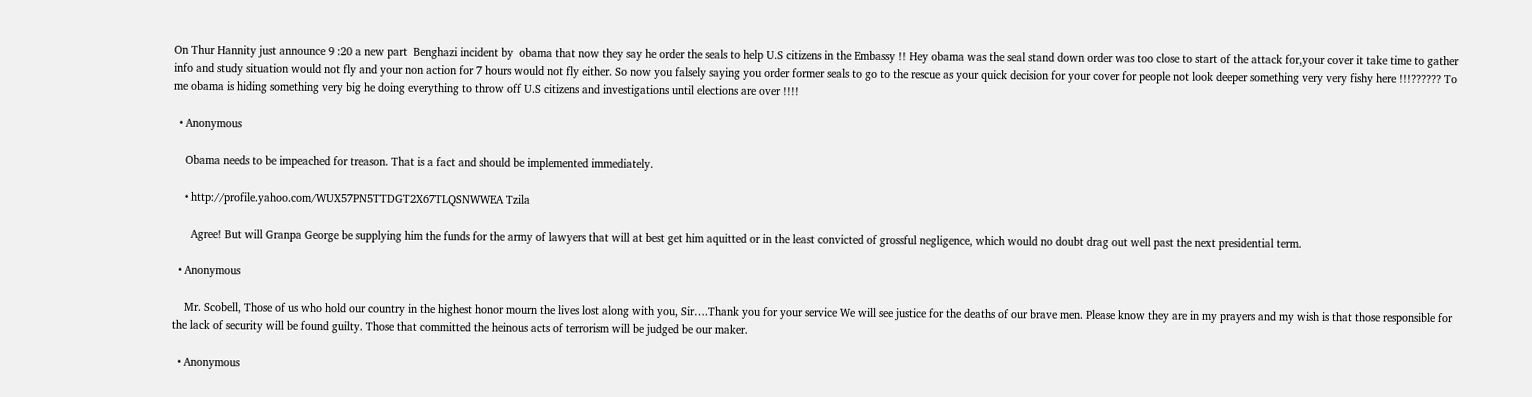On Thur Hannity just announce 9 :20 a new part  Benghazi incident by  obama that now they say he order the seals to help U.S citizens in the Embassy !! Hey obama was the seal stand down order was too close to start of the attack for,your cover it take time to gather info and study situation would not fly and your non action for 7 hours would not fly either. So now you falsely saying you order former seals to go to the rescue as your quick decision for your cover for people not look deeper something very very fishy here !!!?????? To me obama is hiding something very big he doing everything to throw off U.S citizens and investigations until elections are over !!!!

  • Anonymous

    Obama needs to be impeached for treason. That is a fact and should be implemented immediately.

    • http://profile.yahoo.com/WUX57PN5TTDGT2X67TLQSNWWEA Tzila

      Agree! But will Granpa George be supplying him the funds for the army of lawyers that will at best get him aquitted or in the least convicted of grossful negligence, which would no doubt drag out well past the next presidential term.

  • Anonymous

    Mr. Scobell, Those of us who hold our country in the highest honor mourn the lives lost along with you, Sir….Thank you for your service We will see justice for the deaths of our brave men. Please know they are in my prayers and my wish is that those responsible for the lack of security will be found guilty. Those that committed the heinous acts of terrorism will be judged be our maker.

  • Anonymous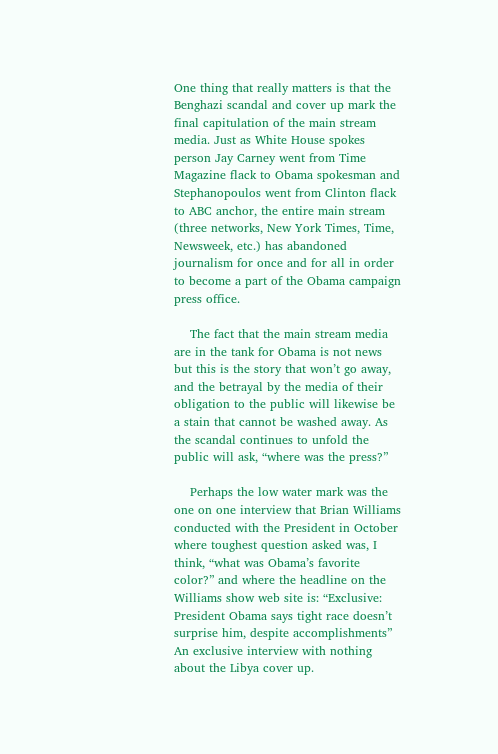One thing that really matters is that the Benghazi scandal and cover up mark the final capitulation of the main stream media. Just as White House spokes person Jay Carney went from Time Magazine flack to Obama spokesman and Stephanopoulos went from Clinton flack to ABC anchor, the entire main stream (three networks, New York Times, Time, Newsweek, etc.) has abandoned journalism for once and for all in order to become a part of the Obama campaign press office.

    The fact that the main stream media are in the tank for Obama is not news but this is the story that won’t go away, and the betrayal by the media of their obligation to the public will likewise be a stain that cannot be washed away. As the scandal continues to unfold the public will ask, “where was the press?”

    Perhaps the low water mark was the one on one interview that Brian Williams conducted with the President in October where toughest question asked was, I think, “what was Obama’s favorite color?” and where the headline on the Williams show web site is: “Exclusive: President Obama says tight race doesn’t surprise him, despite accomplishments” An exclusive interview with nothing about the Libya cover up.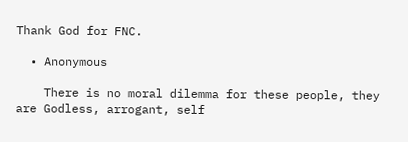Thank God for FNC.

  • Anonymous

    There is no moral dilemma for these people, they are Godless, arrogant, self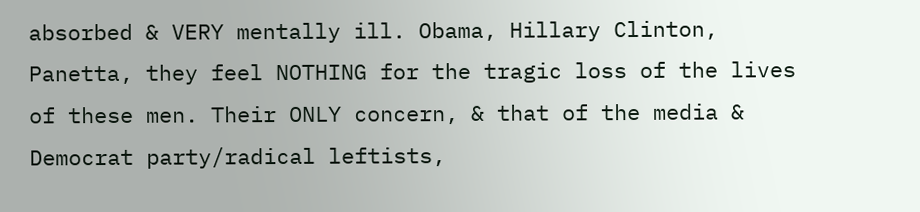absorbed & VERY mentally ill. Obama, Hillary Clinton, Panetta, they feel NOTHING for the tragic loss of the lives of these men. Their ONLY concern, & that of the media & Democrat party/radical leftists,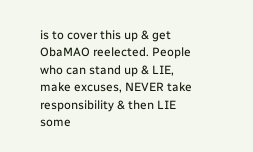is to cover this up & get ObaMAO reelected. People who can stand up & LIE, make excuses, NEVER take responsibility & then LIE some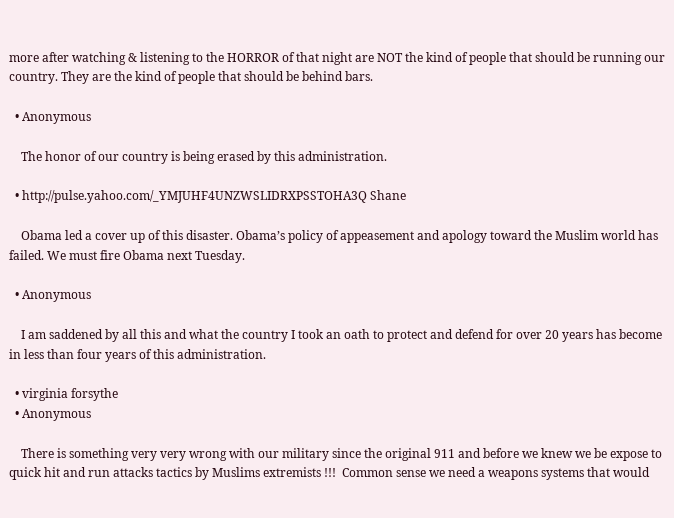more after watching & listening to the HORROR of that night are NOT the kind of people that should be running our country. They are the kind of people that should be behind bars.

  • Anonymous

    The honor of our country is being erased by this administration.

  • http://pulse.yahoo.com/_YMJUHF4UNZWSLIDRXPSSTOHA3Q Shane

    Obama led a cover up of this disaster. Obama’s policy of appeasement and apology toward the Muslim world has failed. We must fire Obama next Tuesday.

  • Anonymous

    I am saddened by all this and what the country I took an oath to protect and defend for over 20 years has become in less than four years of this administration.

  • virginia forsythe
  • Anonymous

    There is something very very wrong with our military since the original 911 and before we knew we be expose to quick hit and run attacks tactics by Muslims extremists !!!  Common sense we need a weapons systems that would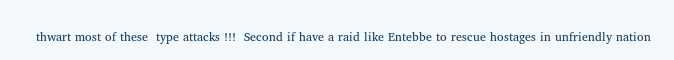thwart most of these  type attacks !!!  Second if have a raid like Entebbe to rescue hostages in unfriendly nation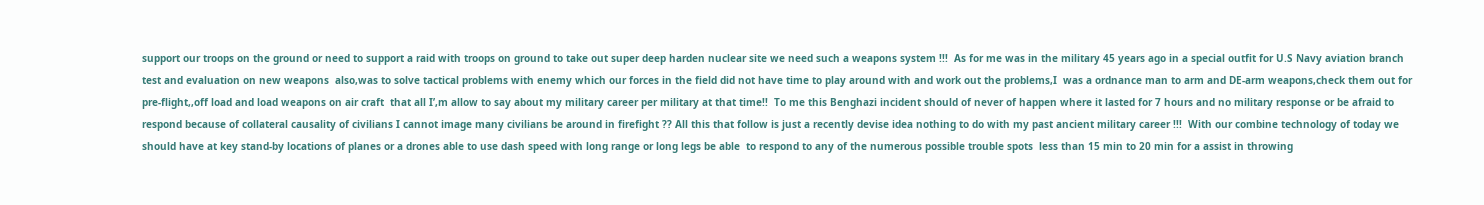support our troops on the ground or need to support a raid with troops on ground to take out super deep harden nuclear site we need such a weapons system !!!  As for me was in the military 45 years ago in a special outfit for U.S Navy aviation branch test and evaluation on new weapons  also,was to solve tactical problems with enemy which our forces in the field did not have time to play around with and work out the problems,I  was a ordnance man to arm and DE-arm weapons,check them out for pre-flight,,off load and load weapons on air craft  that all I’,m allow to say about my military career per military at that time!!  To me this Benghazi incident should of never of happen where it lasted for 7 hours and no military response or be afraid to respond because of collateral causality of civilians I cannot image many civilians be around in firefight ?? All this that follow is just a recently devise idea nothing to do with my past ancient military career !!!  With our combine technology of today we should have at key stand-by locations of planes or a drones able to use dash speed with long range or long legs be able  to respond to any of the numerous possible trouble spots  less than 15 min to 20 min for a assist in throwing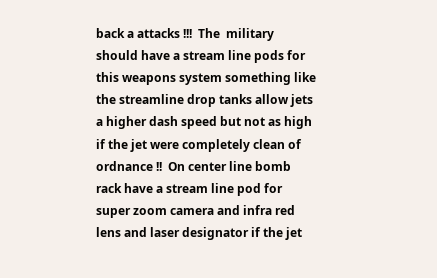back a attacks !!!  The  military should have a stream line pods for this weapons system something like the streamline drop tanks allow jets a higher dash speed but not as high if the jet were completely clean of ordnance !!  On center line bomb rack have a stream line pod for super zoom camera and infra red lens and laser designator if the jet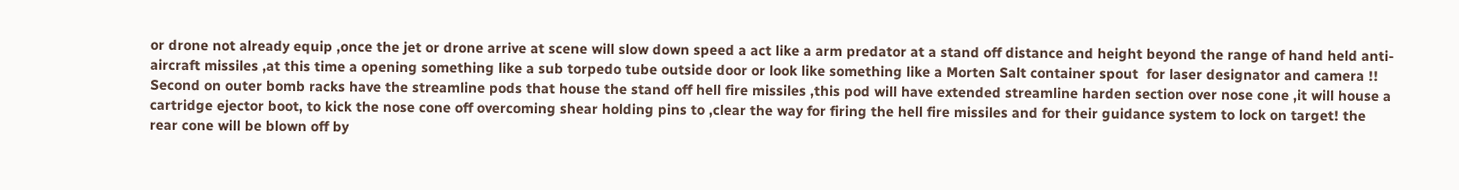or drone not already equip ,once the jet or drone arrive at scene will slow down speed a act like a arm predator at a stand off distance and height beyond the range of hand held anti-aircraft missiles ,at this time a opening something like a sub torpedo tube outside door or look like something like a Morten Salt container spout  for laser designator and camera !!  Second on outer bomb racks have the streamline pods that house the stand off hell fire missiles ,this pod will have extended streamline harden section over nose cone ,it will house a cartridge ejector boot, to kick the nose cone off overcoming shear holding pins to ,clear the way for firing the hell fire missiles and for their guidance system to lock on target! the rear cone will be blown off by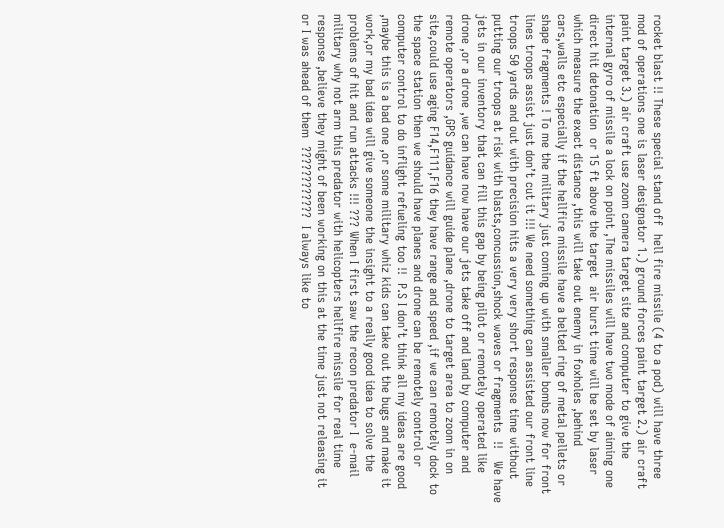rocket blast !! These special stand off  hell fire missile (4 to a pod) will have three mod of operations one is laser designator 1.) ground forces paint target 2.) air craft paint target 3.) air craft use zoom camera target site and computer to give the internal gyro of missile a lock on point ,The missiles will have two mode of aiming one direct hit detonation  or 15 ft above the target  air burst time will be set by laser which measure the exact distance ,this will take out enemy in foxholes ,behind cars,walls etc especially if the hellfire missile have a belted ring of metal pellets or shape fragments ! To me the military just coming up with smaller bombs now for front lines troops assist just don’t cut it !!! We need something can assisted our front line troops 50 yards and out with precision hits a very very short response time without putting our troops at risk with blasts,concussion,shock waves or fragments  !!   We have jets in our inventory that can fill this gap by being pilot or remotely operated like drone ,or a drone ,we can have now have our jets take off and land by computer and remote operators ,GPS guidance will guide plane ,drone to target area to zoom in on site,could use aging F14,F111,F16 they have range and speed ,if we can remotely dock to the space station then we should have planes and drone can be remotely control or computer control to do inflight refueling too !!  P.S I don’t think all my ideas are good ,maybe this is a bad one ,or some military whiz kids can take out the bugs and make it work,or my bad idea will give someone the insight to a really good idea to solve the problems of hit and run attacks !!! ??? When I first saw the recon predator I  e-mail military why not arm this predator with helicopters hellfire missile for real time response ,believe they might of been working on this at the time just not releasing it or I was ahead of them  ????????????  I always like to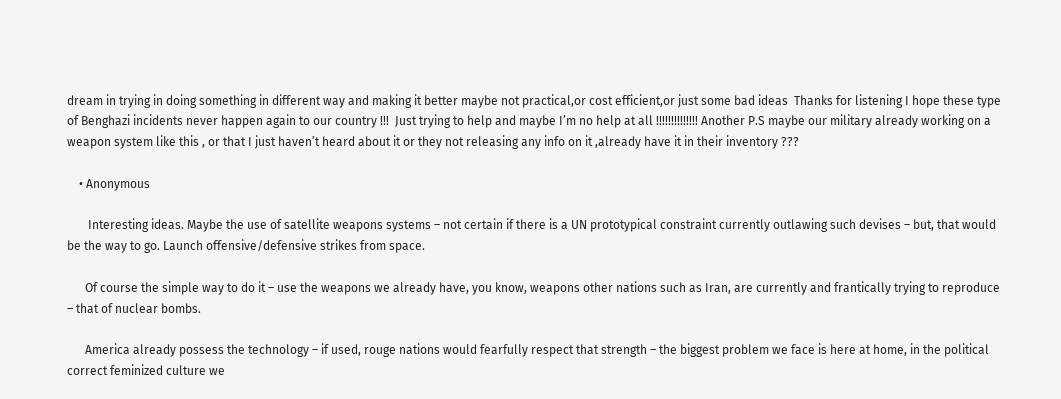dream in trying in doing something in different way and making it better maybe not practical,or cost efficient,or just some bad ideas  Thanks for listening I hope these type of Benghazi incidents never happen again to our country !!!  Just trying to help and maybe I’m no help at all !!!!!!!!!!!!!! Another P.S maybe our military already working on a weapon system like this , or that I just haven’t heard about it or they not releasing any info on it ,already have it in their inventory ???

    • Anonymous

       Interesting ideas. Maybe the use of satellite weapons systems – not certain if there is a UN prototypical constraint currently outlawing such devises – but, that would be the way to go. Launch offensive/defensive strikes from space.

      Of course the simple way to do it – use the weapons we already have, you know, weapons other nations such as Iran, are currently and frantically trying to reproduce – that of nuclear bombs.

      America already possess the technology – if used, rouge nations would fearfully respect that strength – the biggest problem we face is here at home, in the political correct feminized culture we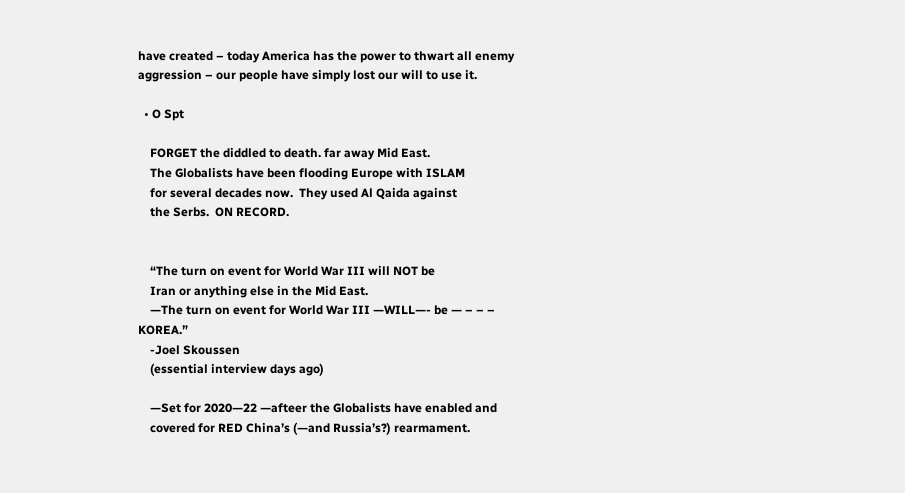have created – today America has the power to thwart all enemy aggression – our people have simply lost our will to use it.

  • O Spt

    FORGET the diddled to death. far away Mid East.
    The Globalists have been flooding Europe with ISLAM
    for several decades now.  They used Al Qaida against
    the Serbs.  ON RECORD.


    “The turn on event for World War III will NOT be
    Iran or anything else in the Mid East.
    —The turn on event for World War III —WILL—- be — – – – KOREA.”
    -Joel Skoussen
    (essential interview days ago)

    —Set for 2020—22 —afteer the Globalists have enabled and
    covered for RED China’s (—and Russia’s?) rearmament.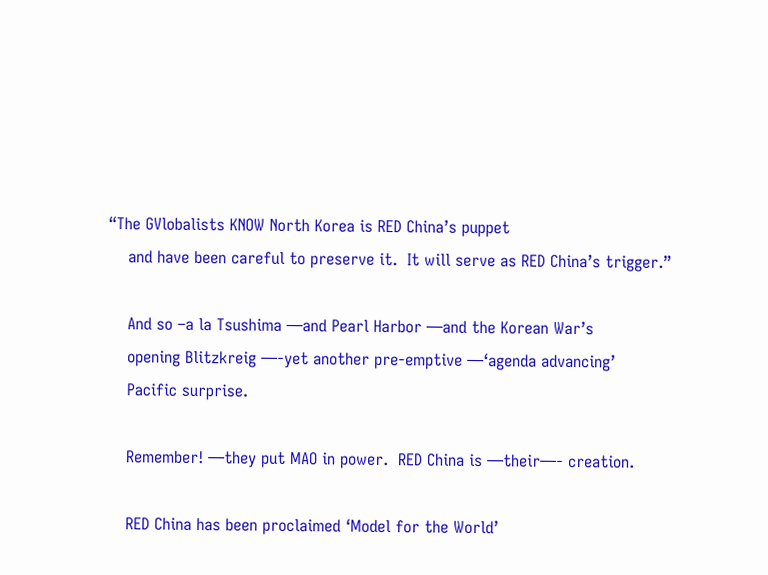“The GVlobalists KNOW North Korea is RED China’s puppet
    and have been careful to preserve it.  It will serve as RED China’s trigger.”

    And so –a la Tsushima —and Pearl Harbor —and the Korean War’s
    opening Blitzkreig —-yet another pre-emptive —‘agenda advancing’
    Pacific surprise.

    Remember! —they put MAO in power.  RED China is —their—- creation.

    RED China has been proclaimed ‘Model for the World’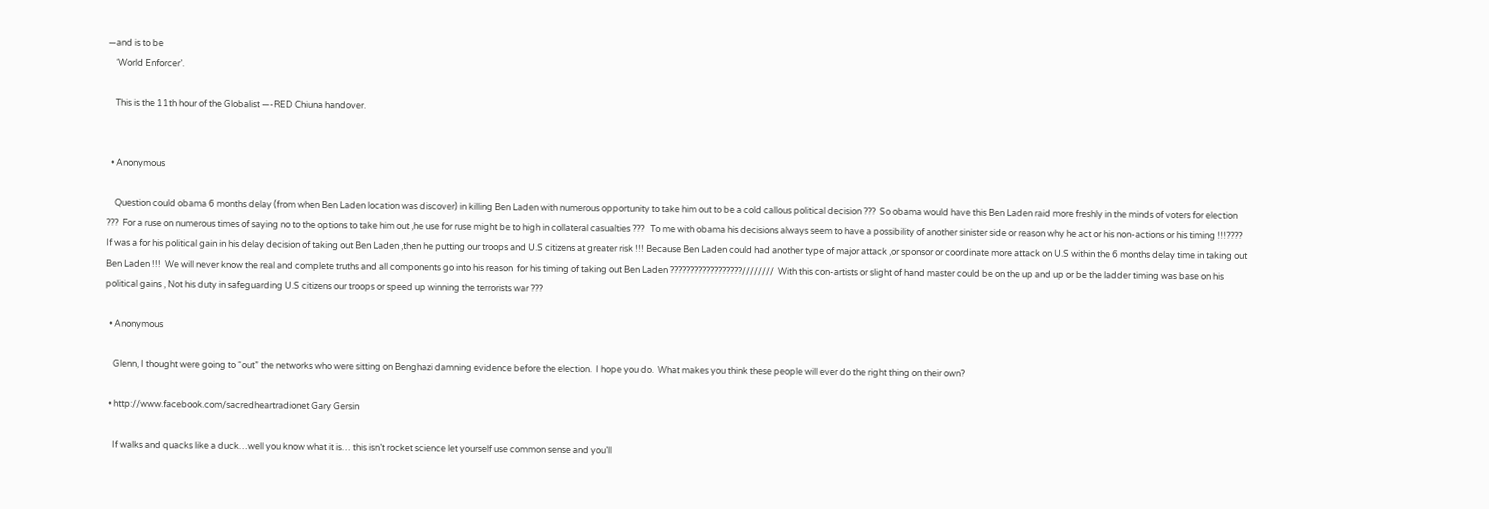—and is to be
    ‘World Enforcer’.

    This is the 11th hour of the Globalist —-RED Chiuna handover.


  • Anonymous

    Question could obama 6 months delay (from when Ben Laden location was discover) in killing Ben Laden with numerous opportunity to take him out to be a cold callous political decision ???  So obama would have this Ben Laden raid more freshly in the minds of voters for election ???  For a ruse on numerous times of saying no to the options to take him out ,he use for ruse might be to high in collateral casualties ???   To me with obama his decisions always seem to have a possibility of another sinister side or reason why he act or his non-actions or his timing !!!???? If was a for his political gain in his delay decision of taking out Ben Laden ,then he putting our troops and U.S citizens at greater risk !!! Because Ben Laden could had another type of major attack ,or sponsor or coordinate more attack on U.S within the 6 months delay time in taking out Ben Laden !!!  We will never know the real and complete truths and all components go into his reason  for his timing of taking out Ben Laden ??????????????????////////  With this con-artists or slight of hand master could be on the up and up or be the ladder timing was base on his political gains , Not his duty in safeguarding U.S citizens our troops or speed up winning the terrorists war ???

  • Anonymous

    Glenn, I thought were going to “out” the networks who were sitting on Benghazi damning evidence before the election.  I hope you do.  What makes you think these people will ever do the right thing on their own?

  • http://www.facebook.com/sacredheartradionet Gary Gersin

    If walks and quacks like a duck…well you know what it is… this isn’t rocket science let yourself use common sense and you’ll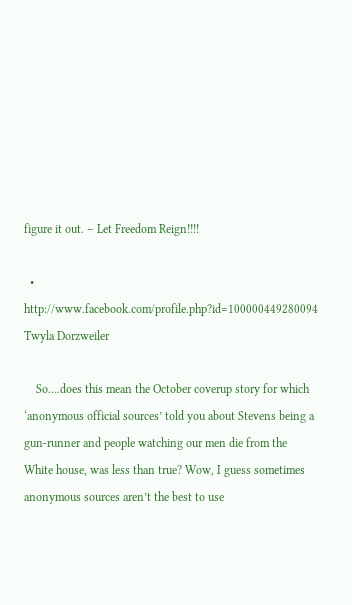figure it out. – Let Freedom Reign!!!!

  • http://www.facebook.com/profile.php?id=100000449280094 Twyla Dorzweiler

    So….does this mean the October coverup story for which ‘anonymous official sources’ told you about Stevens being a gun-runner and people watching our men die from the White house, was less than true? Wow, I guess sometimes anonymous sources aren’t the best to use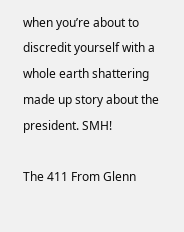when you’re about to discredit yourself with a whole earth shattering made up story about the president. SMH!

The 411 From Glenn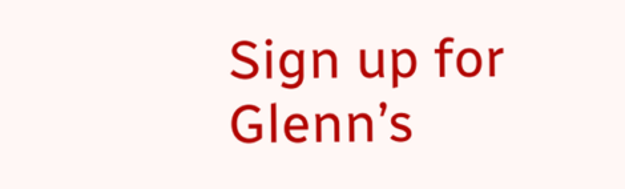Sign up for Glenn’s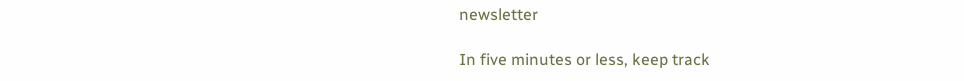newsletter

In five minutes or less, keep track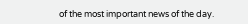of the most important news of the day.